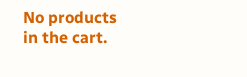No products in the cart.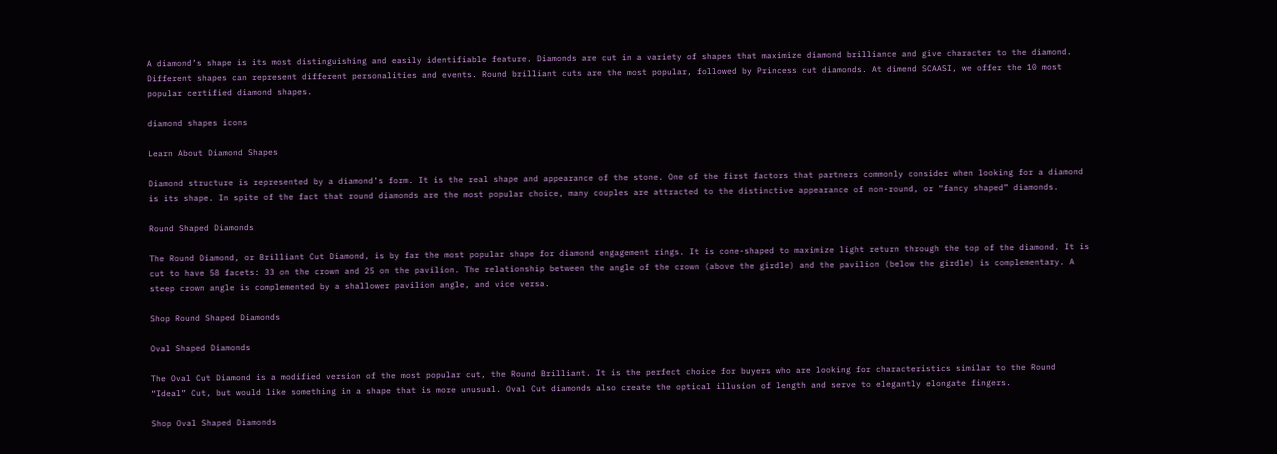A diamond’s shape is its most distinguishing and easily identifiable feature. Diamonds are cut in a variety of shapes that maximize diamond brilliance and give character to the diamond. Different shapes can represent different personalities and events. Round brilliant cuts are the most popular, followed by Princess cut diamonds. At dimend SCAASI, we offer the 10 most popular certified diamond shapes.

diamond shapes icons

Learn About Diamond Shapes

Diamond structure is represented by a diamond’s form. It is the real shape and appearance of the stone. One of the first factors that partners commonly consider when looking for a diamond is its shape. In spite of the fact that round diamonds are the most popular choice, many couples are attracted to the distinctive appearance of non-round, or “fancy shaped” diamonds.

Round Shaped Diamonds

The Round Diamond, or Brilliant Cut Diamond, is by far the most popular shape for diamond engagement rings. It is cone-shaped to maximize light return through the top of the diamond. It is cut to have 58 facets: 33 on the crown and 25 on the pavilion. The relationship between the angle of the crown (above the girdle) and the pavilion (below the girdle) is complementary. A steep crown angle is complemented by a shallower pavilion angle, and vice versa.

Shop Round Shaped Diamonds

Oval Shaped Diamonds

The Oval Cut Diamond is a modified version of the most popular cut, the Round Brilliant. It is the perfect choice for buyers who are looking for characteristics similar to the Round “Ideal” Cut, but would like something in a shape that is more unusual. Oval Cut diamonds also create the optical illusion of length and serve to elegantly elongate fingers.

Shop Oval Shaped Diamonds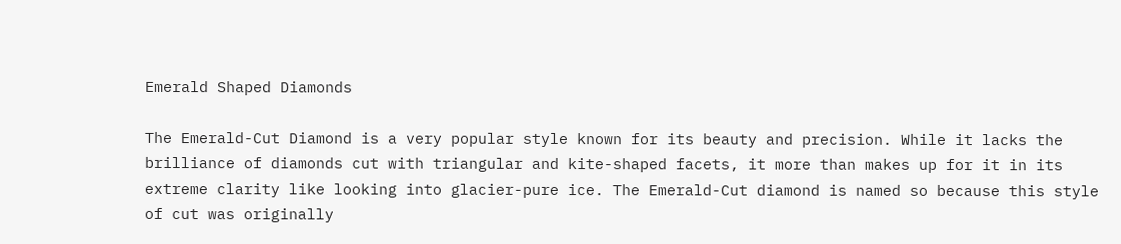Emerald Shaped Diamonds

The Emerald-Cut Diamond is a very popular style known for its beauty and precision. While it lacks the brilliance of diamonds cut with triangular and kite-shaped facets, it more than makes up for it in its extreme clarity like looking into glacier-pure ice. The Emerald-Cut diamond is named so because this style of cut was originally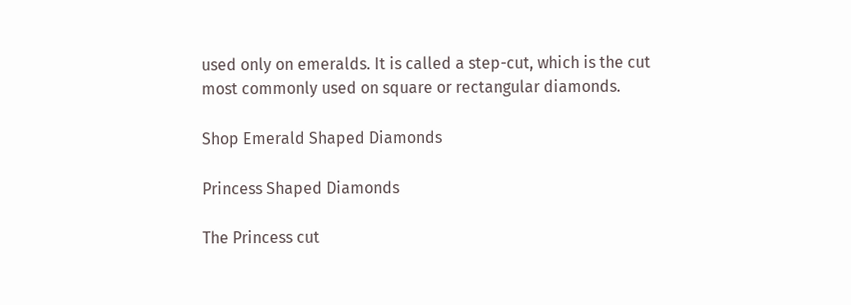used only on emeralds. It is called a step-cut, which is the cut most commonly used on square or rectangular diamonds.

Shop Emerald Shaped Diamonds

Princess Shaped Diamonds

The Princess cut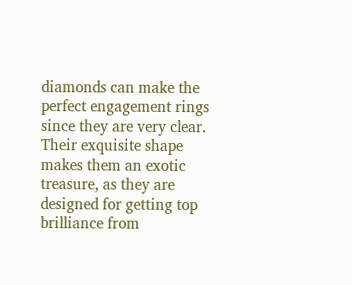diamonds can make the perfect engagement rings since they are very clear. Their exquisite shape makes them an exotic treasure, as they are designed for getting top brilliance from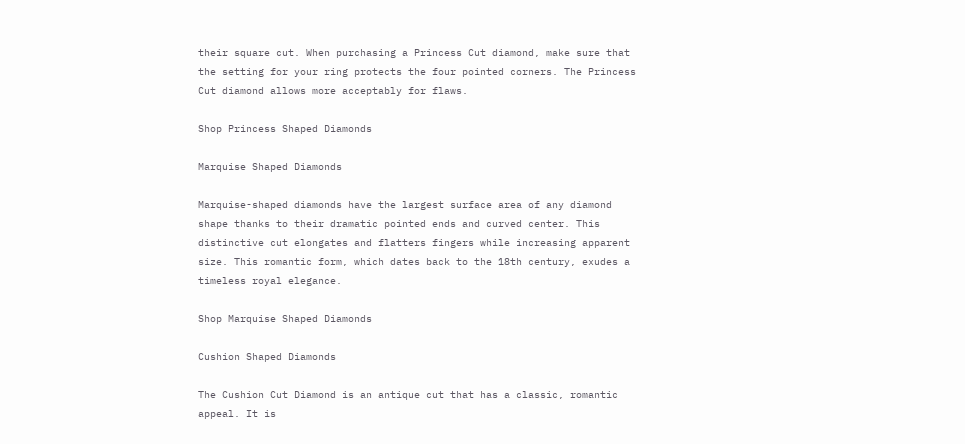their square cut. When purchasing a Princess Cut diamond, make sure that the setting for your ring protects the four pointed corners. The Princess Cut diamond allows more acceptably for flaws.

Shop Princess Shaped Diamonds

Marquise Shaped Diamonds

Marquise-shaped diamonds have the largest surface area of any diamond shape thanks to their dramatic pointed ends and curved center. This distinctive cut elongates and flatters fingers while increasing apparent size. This romantic form, which dates back to the 18th century, exudes a timeless royal elegance.

Shop Marquise Shaped Diamonds

Cushion Shaped Diamonds

The Cushion Cut Diamond is an antique cut that has a classic, romantic appeal. It is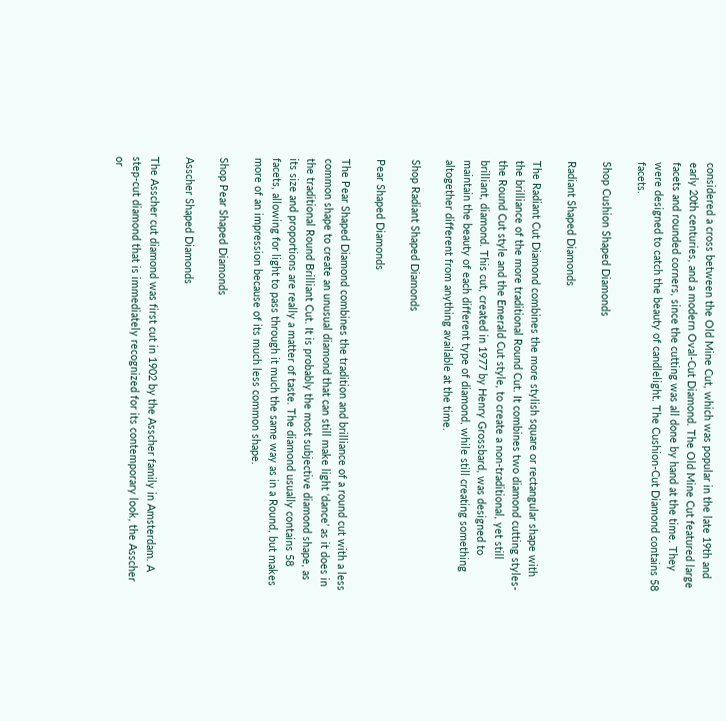considered a cross between the Old Mine Cut, which was popular in the late 19th and early 20th centuries, and a modern Oval-Cut Diamond. The Old Mine Cut featured large facets and rounded corners, since the cutting was all done by hand at the time. They were designed to catch the beauty of candlelight. The Cushion-Cut Diamond contains 58 facets.

Shop Cushion Shaped Diamonds

Radiant Shaped Diamonds

The Radiant Cut Diamond combines the more stylish square or rectangular shape with the brilliance of the more traditional Round Cut. It combines two diamond cutting styles-the Round Cut style and the Emerald Cut style, to create a non-traditional, yet still brilliant, diamond. This cut, created in 1977 by Henry Grossbard, was designed to maintain the beauty of each different type of diamond, while still creating something altogether different from anything available at the time.

Shop Radiant Shaped Diamonds

Pear Shaped Diamonds

The Pear Shaped Diamond combines the tradition and brilliance of a round cut with a less common shape to create an unusual diamond that can still make light ‘dance’ as it does in the traditional Round Brilliant Cut. It is probably the most subjective diamond shape, as its size and proportions are really a matter of taste. The diamond usually contains 58 facets, allowing for light to pass through it much the same way as in a Round, but makes more of an impression because of its much less common shape.

Shop Pear Shaped Diamonds

Asscher Shaped Diamonds

The Asscher cut diamond was first cut in 1902 by the Asscher family in Amsterdam. A step-cut diamond that is immediately recognized for its contemporary look, the Asscher or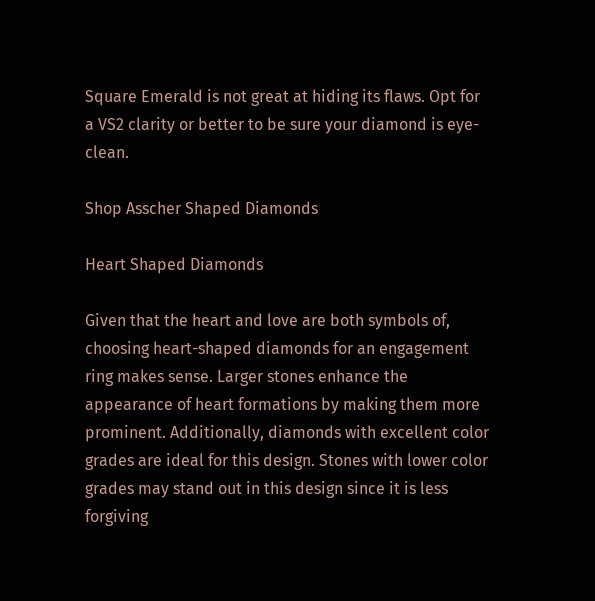Square Emerald is not great at hiding its flaws. Opt for a VS2 clarity or better to be sure your diamond is eye-clean.

Shop Asscher Shaped Diamonds

Heart Shaped Diamonds

Given that the heart and love are both symbols of, choosing heart-shaped diamonds for an engagement ring makes sense. Larger stones enhance the appearance of heart formations by making them more prominent. Additionally, diamonds with excellent color grades are ideal for this design. Stones with lower color grades may stand out in this design since it is less forgiving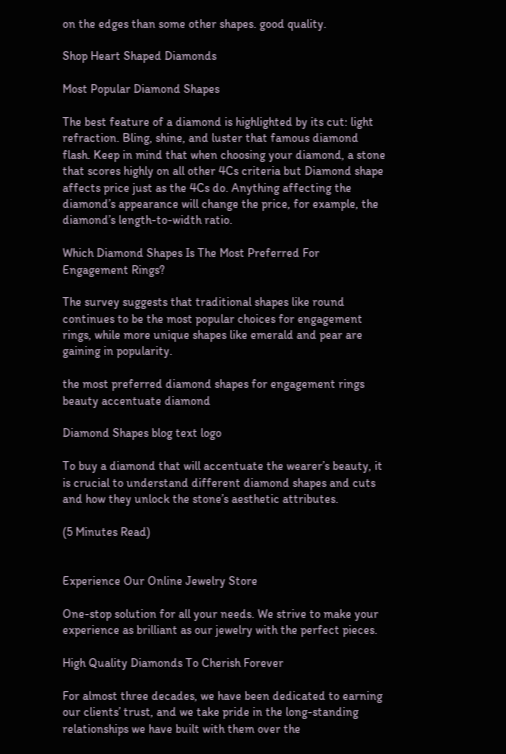on the edges than some other shapes. good quality.

Shop Heart Shaped Diamonds

Most Popular Diamond Shapes

The best feature of a diamond is highlighted by its cut: light refraction. Bling, shine, and luster that famous diamond flash. Keep in mind that when choosing your diamond, a stone that scores highly on all other 4Cs criteria but Diamond shape affects price just as the 4Cs do. Anything affecting the diamond’s appearance will change the price, for example, the diamond’s length-to-width ratio.

Which Diamond Shapes Is The Most Preferred For Engagement Rings?

The survey suggests that traditional shapes like round continues to be the most popular choices for engagement rings, while more unique shapes like emerald and pear are gaining in popularity.

the most preferred diamond shapes for engagement rings
beauty accentuate diamond

Diamond Shapes blog text logo

To buy a diamond that will accentuate the wearer’s beauty, it is crucial to understand different diamond shapes and cuts and how they unlock the stone’s aesthetic attributes.

(5 Minutes Read)


Experience Our Online Jewelry Store

One-stop solution for all your needs. We strive to make your experience as brilliant as our jewelry with the perfect pieces.

High Quality Diamonds To Cherish Forever

For almost three decades, we have been dedicated to earning our clients’ trust, and we take pride in the long-standing relationships we have built with them over the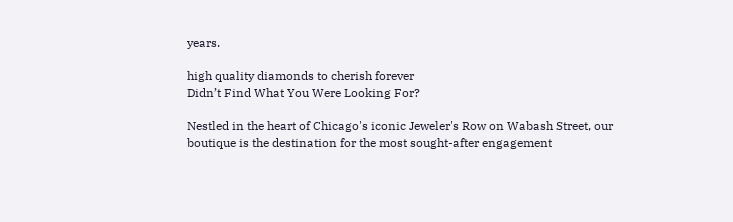years.

high quality diamonds to cherish forever
Didn’t Find What You Were Looking For?

Nestled in the heart of Chicago's iconic Jeweler's Row on Wabash Street, our boutique is the destination for the most sought-after engagement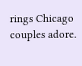rings Chicago couples adore.